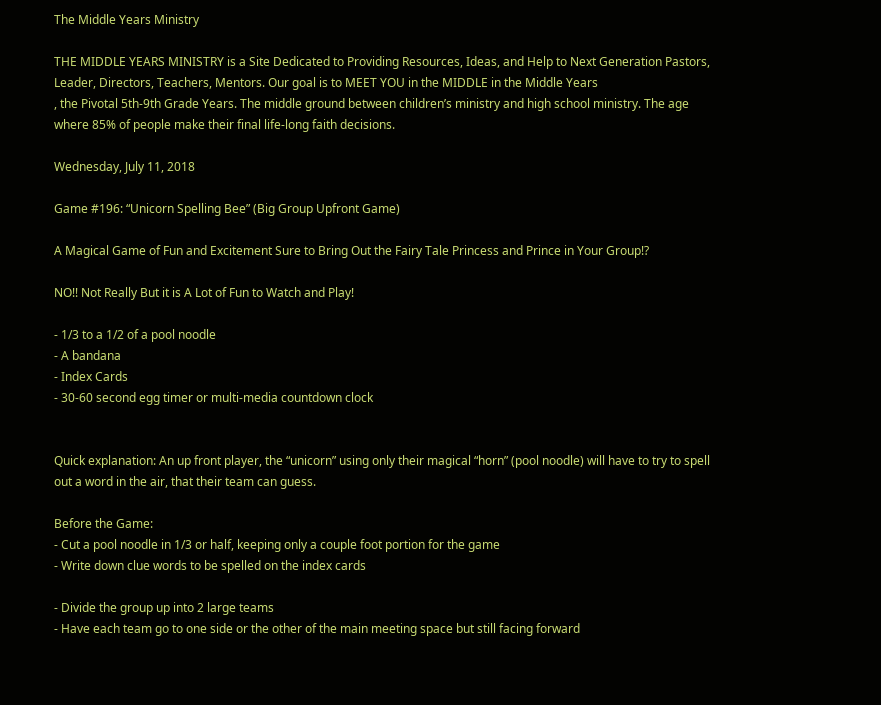The Middle Years Ministry

THE MIDDLE YEARS MINISTRY is a Site Dedicated to Providing Resources, Ideas, and Help to Next Generation Pastors, Leader, Directors, Teachers, Mentors. Our goal is to MEET YOU in the MIDDLE in the Middle Years
, the Pivotal 5th-9th Grade Years. The middle ground between children’s ministry and high school ministry. The age where 85% of people make their final life-long faith decisions.

Wednesday, July 11, 2018

Game #196: “Unicorn Spelling Bee” (Big Group Upfront Game)

A Magical Game of Fun and Excitement Sure to Bring Out the Fairy Tale Princess and Prince in Your Group!?

NO!! Not Really But it is A Lot of Fun to Watch and Play!

- 1/3 to a 1/2 of a pool noodle
- A bandana
- Index Cards
- 30-60 second egg timer or multi-media countdown clock


Quick explanation: An up front player, the “unicorn” using only their magical “horn” (pool noodle) will have to try to spell out a word in the air, that their team can guess.

Before the Game:
- Cut a pool noodle in 1/3 or half, keeping only a couple foot portion for the game
- Write down clue words to be spelled on the index cards

- Divide the group up into 2 large teams
- Have each team go to one side or the other of the main meeting space but still facing forward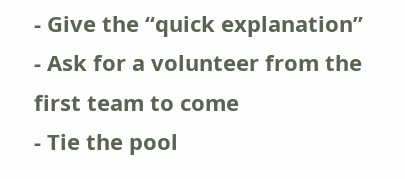- Give the “quick explanation”
- Ask for a volunteer from the first team to come
- Tie the pool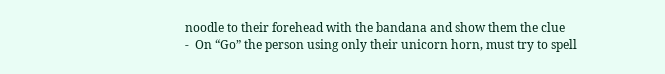noodle to their forehead with the bandana and show them the clue
-  On “Go” the person using only their unicorn horn, must try to spell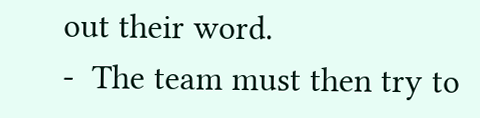out their word.
-  The team must then try to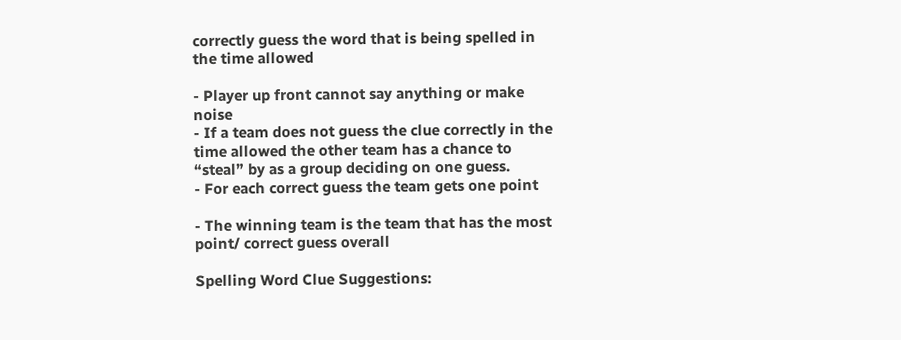correctly guess the word that is being spelled in the time allowed

- Player up front cannot say anything or make noise
- If a team does not guess the clue correctly in the time allowed the other team has a chance to “steal” by as a group deciding on one guess.
- For each correct guess the team gets one point

- The winning team is the team that has the most point/ correct guess overall

Spelling Word Clue Suggestions: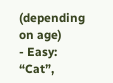(depending on age)
- Easy: “Cat”,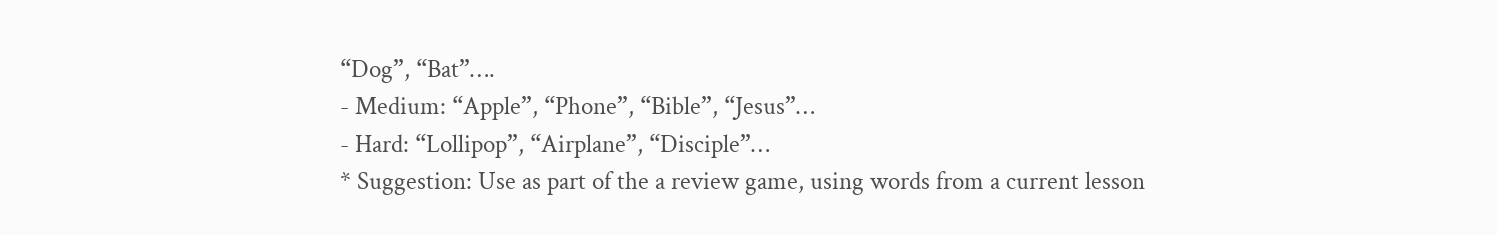“Dog”, “Bat”….
- Medium: “Apple”, “Phone”, “Bible”, “Jesus”…
- Hard: “Lollipop”, “Airplane”, “Disciple”…
* Suggestion: Use as part of the a review game, using words from a current lesson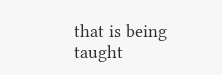that is being taught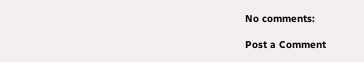No comments:

Post a Comment